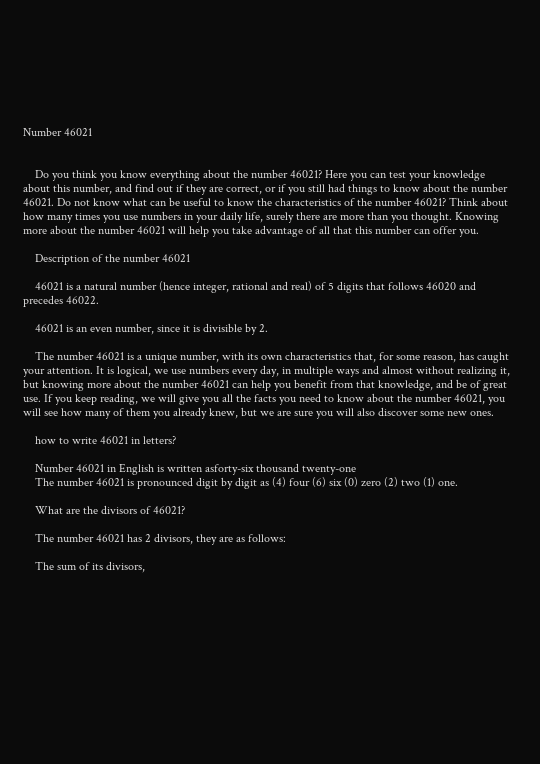Number 46021


    Do you think you know everything about the number 46021? Here you can test your knowledge about this number, and find out if they are correct, or if you still had things to know about the number 46021. Do not know what can be useful to know the characteristics of the number 46021? Think about how many times you use numbers in your daily life, surely there are more than you thought. Knowing more about the number 46021 will help you take advantage of all that this number can offer you.

    Description of the number 46021

    46021 is a natural number (hence integer, rational and real) of 5 digits that follows 46020 and precedes 46022.

    46021 is an even number, since it is divisible by 2.

    The number 46021 is a unique number, with its own characteristics that, for some reason, has caught your attention. It is logical, we use numbers every day, in multiple ways and almost without realizing it, but knowing more about the number 46021 can help you benefit from that knowledge, and be of great use. If you keep reading, we will give you all the facts you need to know about the number 46021, you will see how many of them you already knew, but we are sure you will also discover some new ones.

    how to write 46021 in letters?

    Number 46021 in English is written asforty-six thousand twenty-one
    The number 46021 is pronounced digit by digit as (4) four (6) six (0) zero (2) two (1) one.

    What are the divisors of 46021?

    The number 46021 has 2 divisors, they are as follows:

    The sum of its divisors,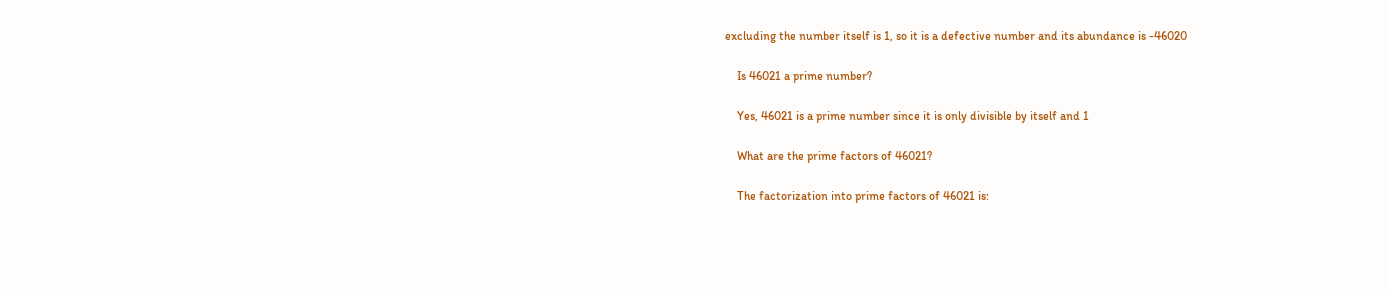excluding the number itself is 1, so it is a defective number and its abundance is -46020

    Is 46021 a prime number?

    Yes, 46021 is a prime number since it is only divisible by itself and 1

    What are the prime factors of 46021?

    The factorization into prime factors of 46021 is: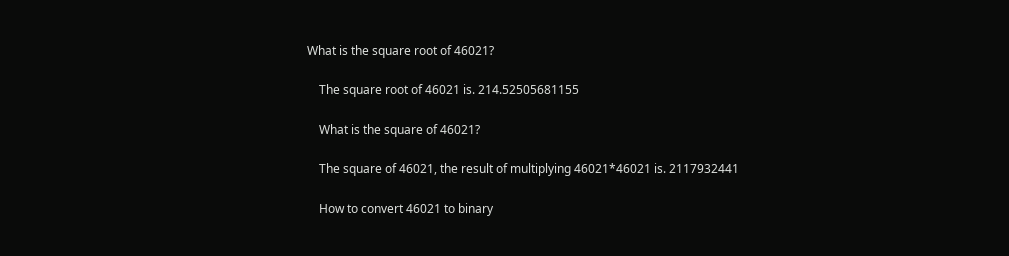What is the square root of 46021?

    The square root of 46021 is. 214.52505681155

    What is the square of 46021?

    The square of 46021, the result of multiplying 46021*46021 is. 2117932441

    How to convert 46021 to binary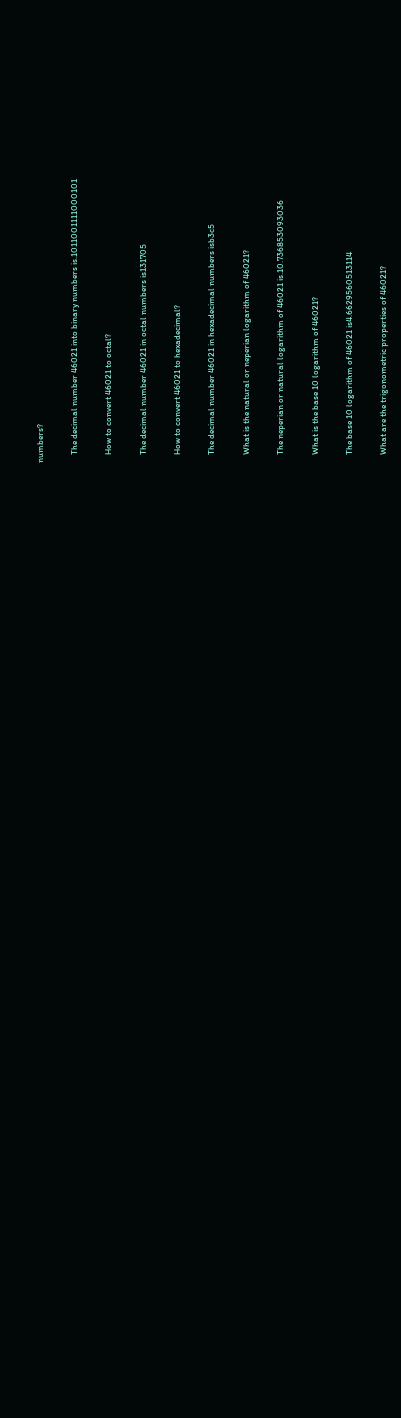numbers?

    The decimal number 46021 into binary numbers is.1011001111000101

    How to convert 46021 to octal?

    The decimal number 46021 in octal numbers is131705

    How to convert 46021 to hexadecimal?

    The decimal number 46021 in hexadecimal numbers isb3c5

    What is the natural or neperian logarithm of 46021?

    The neperian or natural logarithm of 46021 is.10.736853093036

    What is the base 10 logarithm of 46021?

    The base 10 logarithm of 46021 is4.6629560513114

    What are the trigonometric properties of 46021?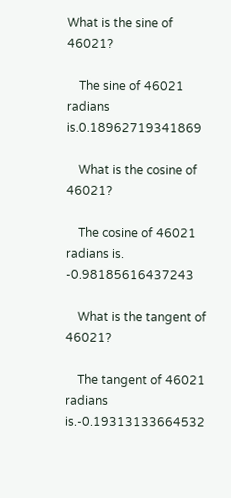What is the sine of 46021?

    The sine of 46021 radians is.0.18962719341869

    What is the cosine of 46021?

    The cosine of 46021 radians is. -0.98185616437243

    What is the tangent of 46021?

    The tangent of 46021 radians is.-0.19313133664532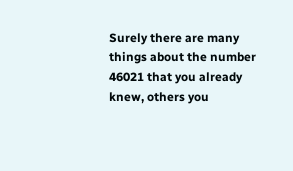Surely there are many things about the number 46021 that you already knew, others you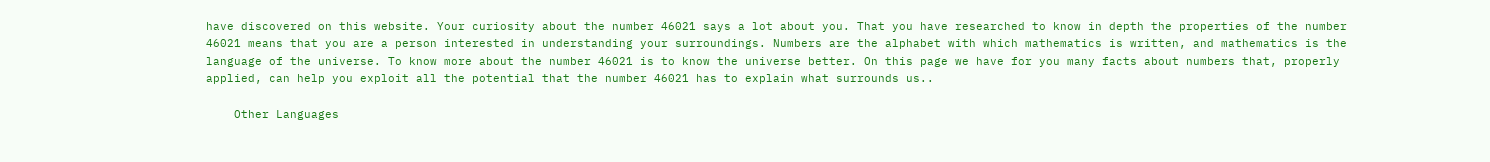have discovered on this website. Your curiosity about the number 46021 says a lot about you. That you have researched to know in depth the properties of the number 46021 means that you are a person interested in understanding your surroundings. Numbers are the alphabet with which mathematics is written, and mathematics is the language of the universe. To know more about the number 46021 is to know the universe better. On this page we have for you many facts about numbers that, properly applied, can help you exploit all the potential that the number 46021 has to explain what surrounds us..

    Other Languages